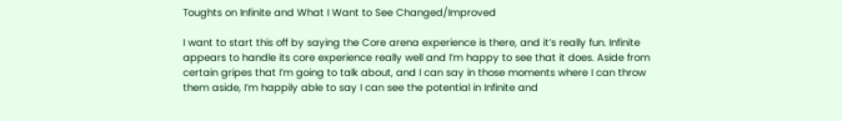Toughts on Infinite and What I Want to See Changed/Improved

I want to start this off by saying the Core arena experience is there, and it’s really fun. Infinite appears to handle its core experience really well and I’m happy to see that it does. Aside from certain gripes that I’m going to talk about, and I can say in those moments where I can throw them aside, I’m happily able to say I can see the potential in Infinite and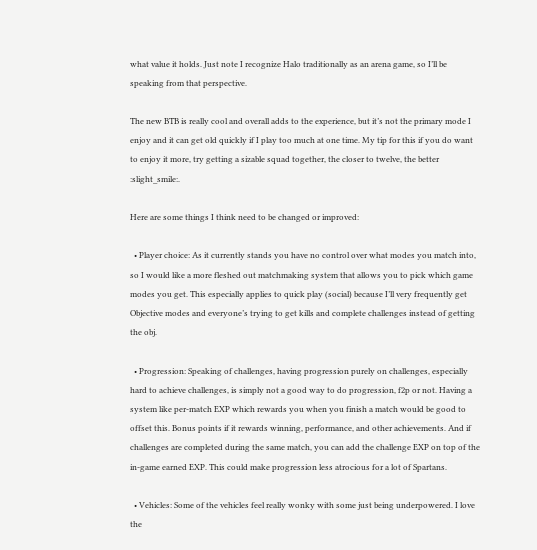what value it holds. Just note I recognize Halo traditionally as an arena game, so I’ll be speaking from that perspective.

The new BTB is really cool and overall adds to the experience, but it’s not the primary mode I enjoy and it can get old quickly if I play too much at one time. My tip for this if you do want to enjoy it more, try getting a sizable squad together, the closer to twelve, the better :slight_smile:.

Here are some things I think need to be changed or improved:

  • Player choice: As it currently stands you have no control over what modes you match into, so I would like a more fleshed out matchmaking system that allows you to pick which game modes you get. This especially applies to quick play (social) because I’ll very frequently get Objective modes and everyone’s trying to get kills and complete challenges instead of getting the obj.

  • Progression: Speaking of challenges, having progression purely on challenges, especially hard to achieve challenges, is simply not a good way to do progression, f2p or not. Having a system like per-match EXP which rewards you when you finish a match would be good to offset this. Bonus points if it rewards winning, performance, and other achievements. And if challenges are completed during the same match, you can add the challenge EXP on top of the in-game earned EXP. This could make progression less atrocious for a lot of Spartans.

  • Vehicles: Some of the vehicles feel really wonky with some just being underpowered. I love the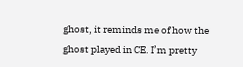ghost, it reminds me of how the ghost played in CE. I’m pretty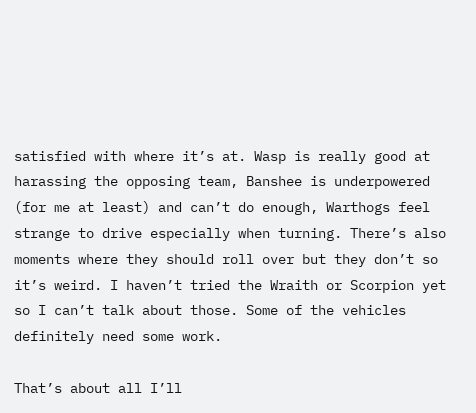satisfied with where it’s at. Wasp is really good at harassing the opposing team, Banshee is underpowered (for me at least) and can’t do enough, Warthogs feel strange to drive especially when turning. There’s also moments where they should roll over but they don’t so it’s weird. I haven’t tried the Wraith or Scorpion yet so I can’t talk about those. Some of the vehicles definitely need some work.

That’s about all I’ll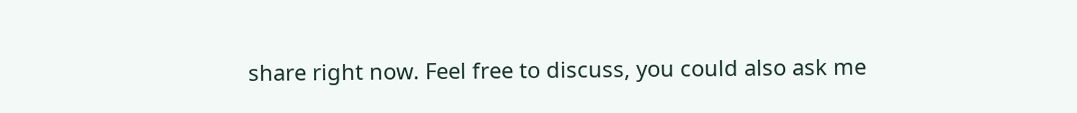share right now. Feel free to discuss, you could also ask me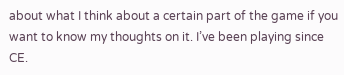about what I think about a certain part of the game if you want to know my thoughts on it. I’ve been playing since CE.